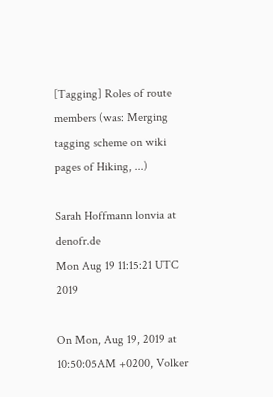[Tagging] Roles of route members (was: Merging tagging scheme on wiki pages of Hiking, ...)

Sarah Hoffmann lonvia at denofr.de
Mon Aug 19 11:15:21 UTC 2019

On Mon, Aug 19, 2019 at 10:50:05AM +0200, Volker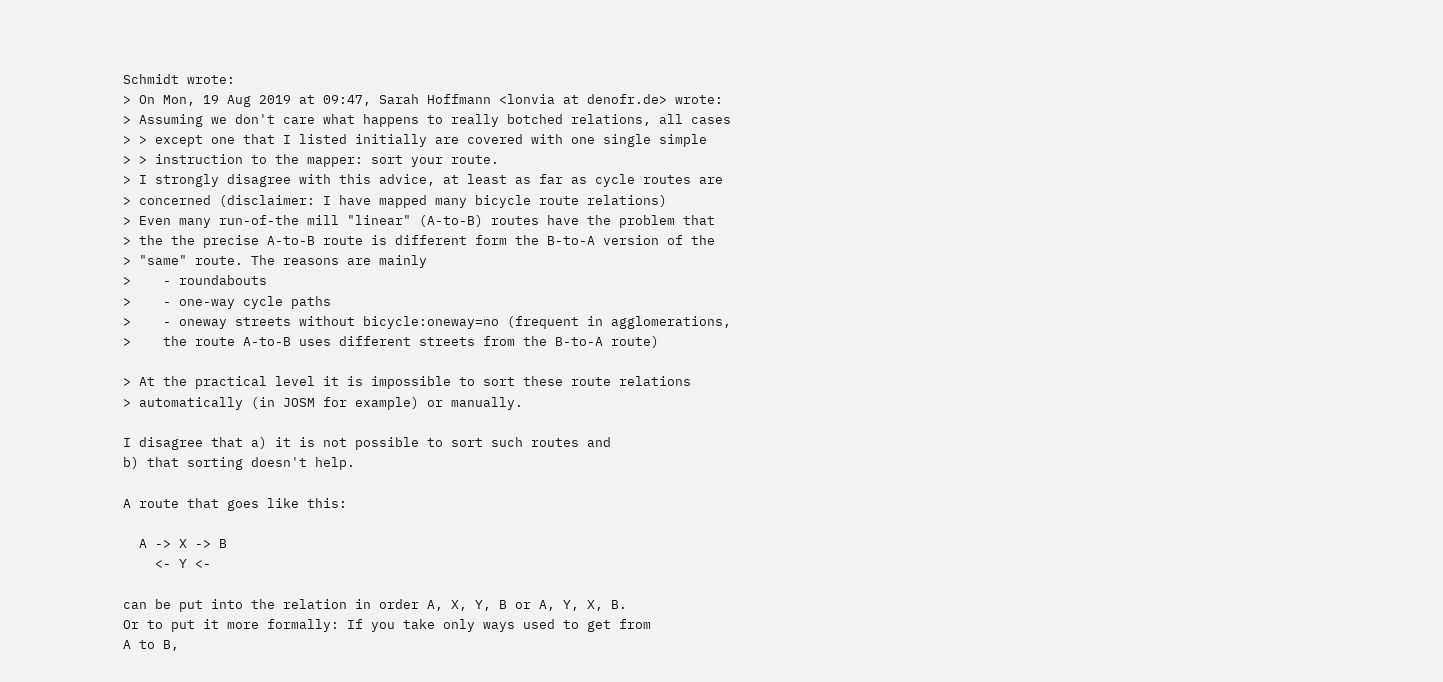Schmidt wrote:
> On Mon, 19 Aug 2019 at 09:47, Sarah Hoffmann <lonvia at denofr.de> wrote:
> Assuming we don't care what happens to really botched relations, all cases
> > except one that I listed initially are covered with one single simple
> > instruction to the mapper: sort your route.
> I strongly disagree with this advice, at least as far as cycle routes are
> concerned (disclaimer: I have mapped many bicycle route relations)
> Even many run-of-the mill "linear" (A-to-B) routes have the problem that
> the the precise A-to-B route is different form the B-to-A version of the
> "same" route. The reasons are mainly
>    - roundabouts
>    - one-way cycle paths
>    - oneway streets without bicycle:oneway=no (frequent in agglomerations,
>    the route A-to-B uses different streets from the B-to-A route)

> At the practical level it is impossible to sort these route relations
> automatically (in JOSM for example) or manually.

I disagree that a) it is not possible to sort such routes and
b) that sorting doesn't help.

A route that goes like this:

  A -> X -> B
    <- Y <-

can be put into the relation in order A, X, Y, B or A, Y, X, B.
Or to put it more formally: If you take only ways used to get from
A to B,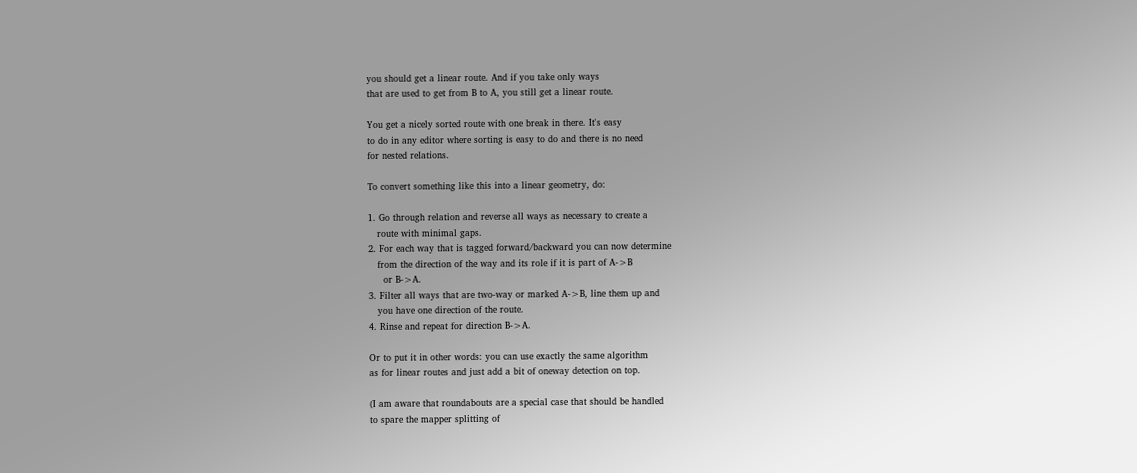you should get a linear route. And if you take only ways
that are used to get from B to A, you still get a linear route.

You get a nicely sorted route with one break in there. It's easy
to do in any editor where sorting is easy to do and there is no need
for nested relations.

To convert something like this into a linear geometry, do:

1. Go through relation and reverse all ways as necessary to create a
   route with minimal gaps.
2. For each way that is tagged forward/backward you can now determine
   from the direction of the way and its role if it is part of A->B
     or B->A.
3. Filter all ways that are two-way or marked A->B, line them up and
   you have one direction of the route.
4. Rinse and repeat for direction B->A.

Or to put it in other words: you can use exactly the same algorithm
as for linear routes and just add a bit of oneway detection on top.

(I am aware that roundabouts are a special case that should be handled
to spare the mapper splitting of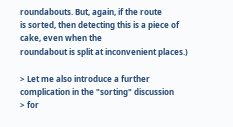roundabouts. But, again, if the route
is sorted, then detecting this is a piece of cake, even when the
roundabout is split at inconvenient places.)

> Let me also introduce a further complication in the "sorting" discussion
> for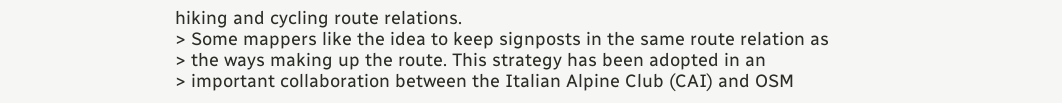hiking and cycling route relations.
> Some mappers like the idea to keep signposts in the same route relation as
> the ways making up the route. This strategy has been adopted in an
> important collaboration between the Italian Alpine Club (CAI) and OSM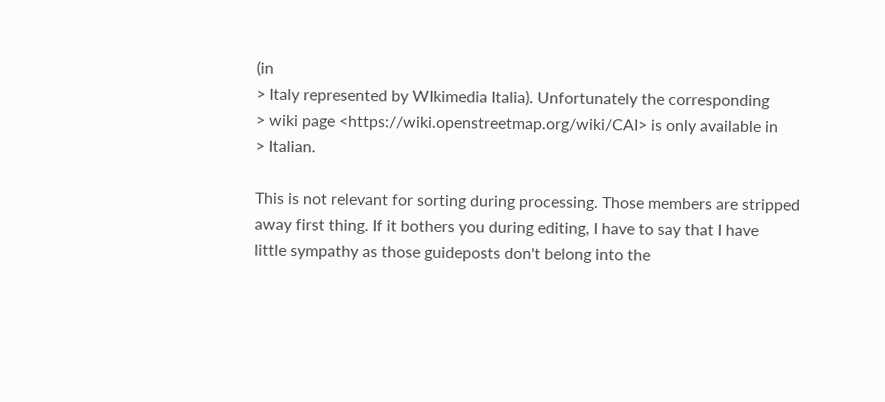(in
> Italy represented by WIkimedia Italia). Unfortunately the corresponding
> wiki page <https://wiki.openstreetmap.org/wiki/CAI> is only available in
> Italian.

This is not relevant for sorting during processing. Those members are stripped
away first thing. If it bothers you during editing, I have to say that I have
little sympathy as those guideposts don't belong into the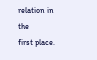relation in the
first place.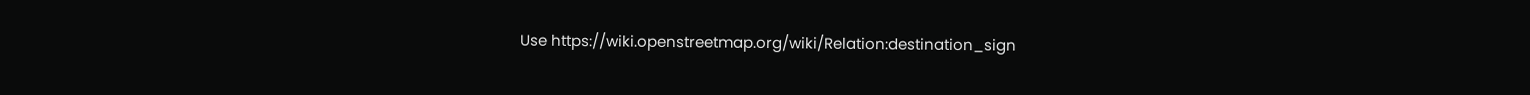Use https://wiki.openstreetmap.org/wiki/Relation:destination_sign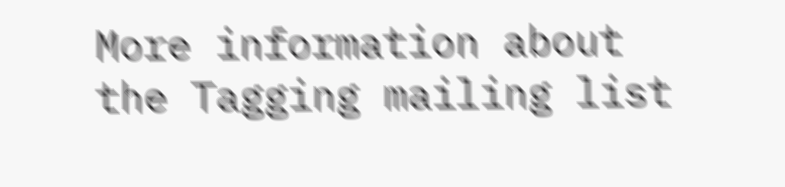More information about the Tagging mailing list